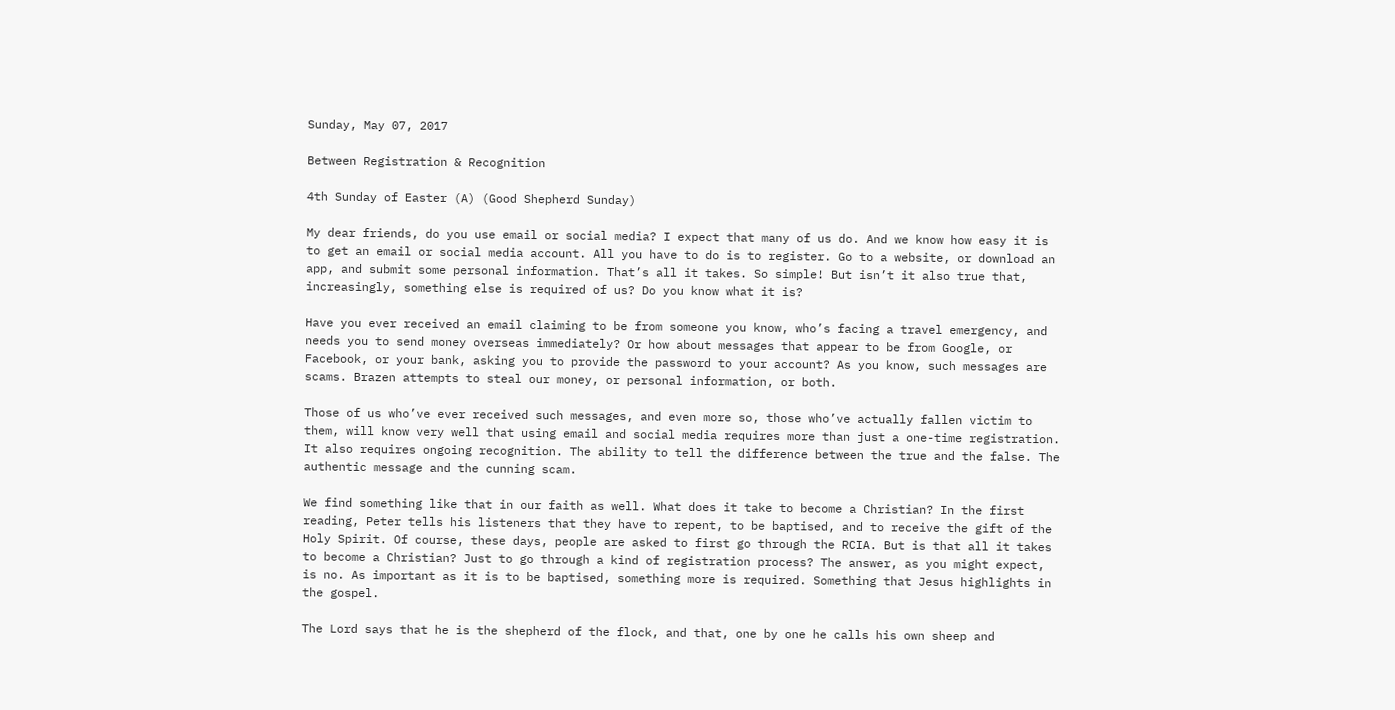Sunday, May 07, 2017

Between Registration & Recognition

4th Sunday of Easter (A) (Good Shepherd Sunday)

My dear friends, do you use email or social media? I expect that many of us do. And we know how easy it is to get an email or social media account. All you have to do is to register. Go to a website, or download an app, and submit some personal information. That’s all it takes. So simple! But isn’t it also true that, increasingly, something else is required of us? Do you know what it is?

Have you ever received an email claiming to be from someone you know, who’s facing a travel emergency, and needs you to send money overseas immediately? Or how about messages that appear to be from Google, or Facebook, or your bank, asking you to provide the password to your account? As you know, such messages are scams. Brazen attempts to steal our money, or personal information, or both.

Those of us who’ve ever received such messages, and even more so, those who’ve actually fallen victim to them, will know very well that using email and social media requires more than just a one-time registration. It also requires ongoing recognition. The ability to tell the difference between the true and the false. The authentic message and the cunning scam.

We find something like that in our faith as well. What does it take to become a Christian? In the first reading, Peter tells his listeners that they have to repent, to be baptised, and to receive the gift of the Holy Spirit. Of course, these days, people are asked to first go through the RCIA. But is that all it takes to become a Christian? Just to go through a kind of registration process? The answer, as you might expect, is no. As important as it is to be baptised, something more is required. Something that Jesus highlights in the gospel.

The Lord says that he is the shepherd of the flock, and that, one by one he calls his own sheep and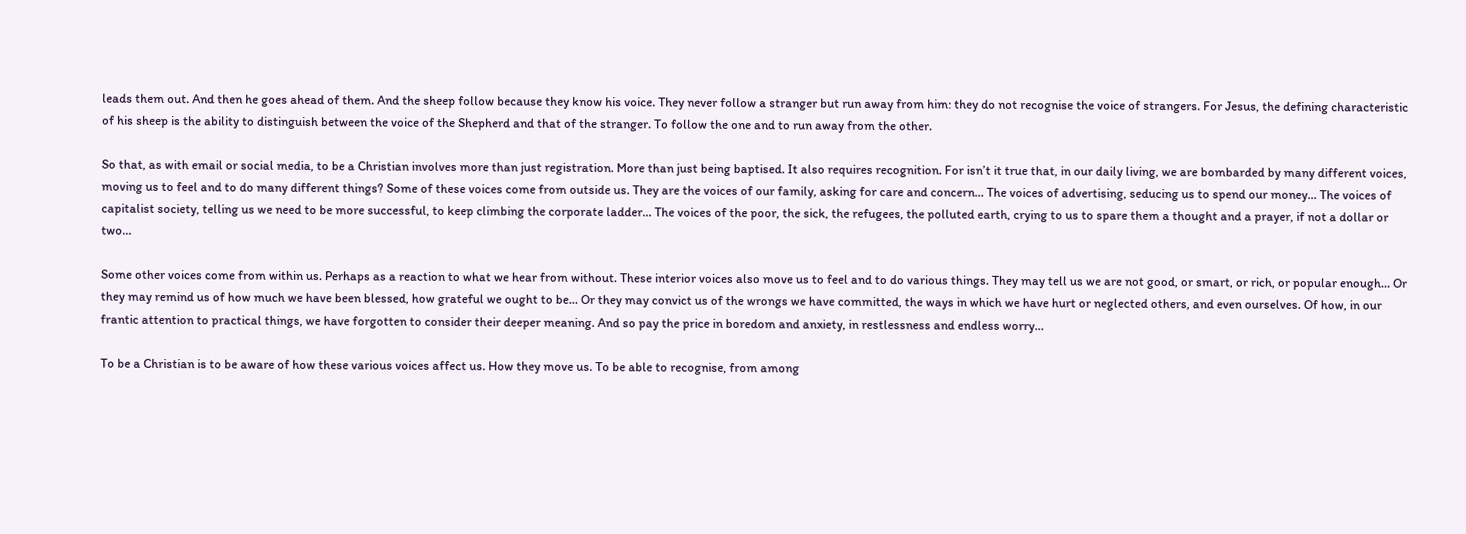leads them out. And then he goes ahead of them. And the sheep follow because they know his voice. They never follow a stranger but run away from him: they do not recognise the voice of strangers. For Jesus, the defining characteristic of his sheep is the ability to distinguish between the voice of the Shepherd and that of the stranger. To follow the one and to run away from the other.

So that, as with email or social media, to be a Christian involves more than just registration. More than just being baptised. It also requires recognition. For isn’t it true that, in our daily living, we are bombarded by many different voices, moving us to feel and to do many different things? Some of these voices come from outside us. They are the voices of our family, asking for care and concern… The voices of advertising, seducing us to spend our money… The voices of capitalist society, telling us we need to be more successful, to keep climbing the corporate ladder… The voices of the poor, the sick, the refugees, the polluted earth, crying to us to spare them a thought and a prayer, if not a dollar or two…

Some other voices come from within us. Perhaps as a reaction to what we hear from without. These interior voices also move us to feel and to do various things. They may tell us we are not good, or smart, or rich, or popular enough… Or they may remind us of how much we have been blessed, how grateful we ought to be… Or they may convict us of the wrongs we have committed, the ways in which we have hurt or neglected others, and even ourselves. Of how, in our frantic attention to practical things, we have forgotten to consider their deeper meaning. And so pay the price in boredom and anxiety, in restlessness and endless worry…

To be a Christian is to be aware of how these various voices affect us. How they move us. To be able to recognise, from among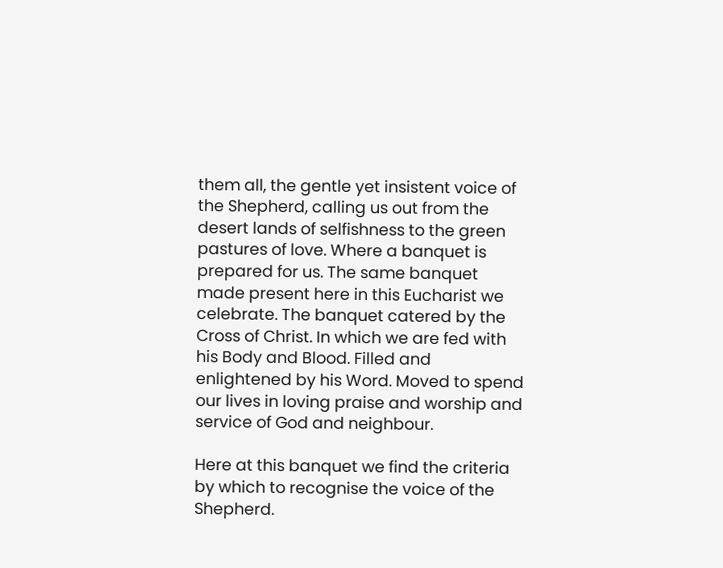them all, the gentle yet insistent voice of the Shepherd, calling us out from the desert lands of selfishness to the green pastures of love. Where a banquet is prepared for us. The same banquet made present here in this Eucharist we celebrate. The banquet catered by the Cross of Christ. In which we are fed with his Body and Blood. Filled and enlightened by his Word. Moved to spend our lives in loving praise and worship and service of God and neighbour.

Here at this banquet we find the criteria by which to recognise the voice of the Shepherd.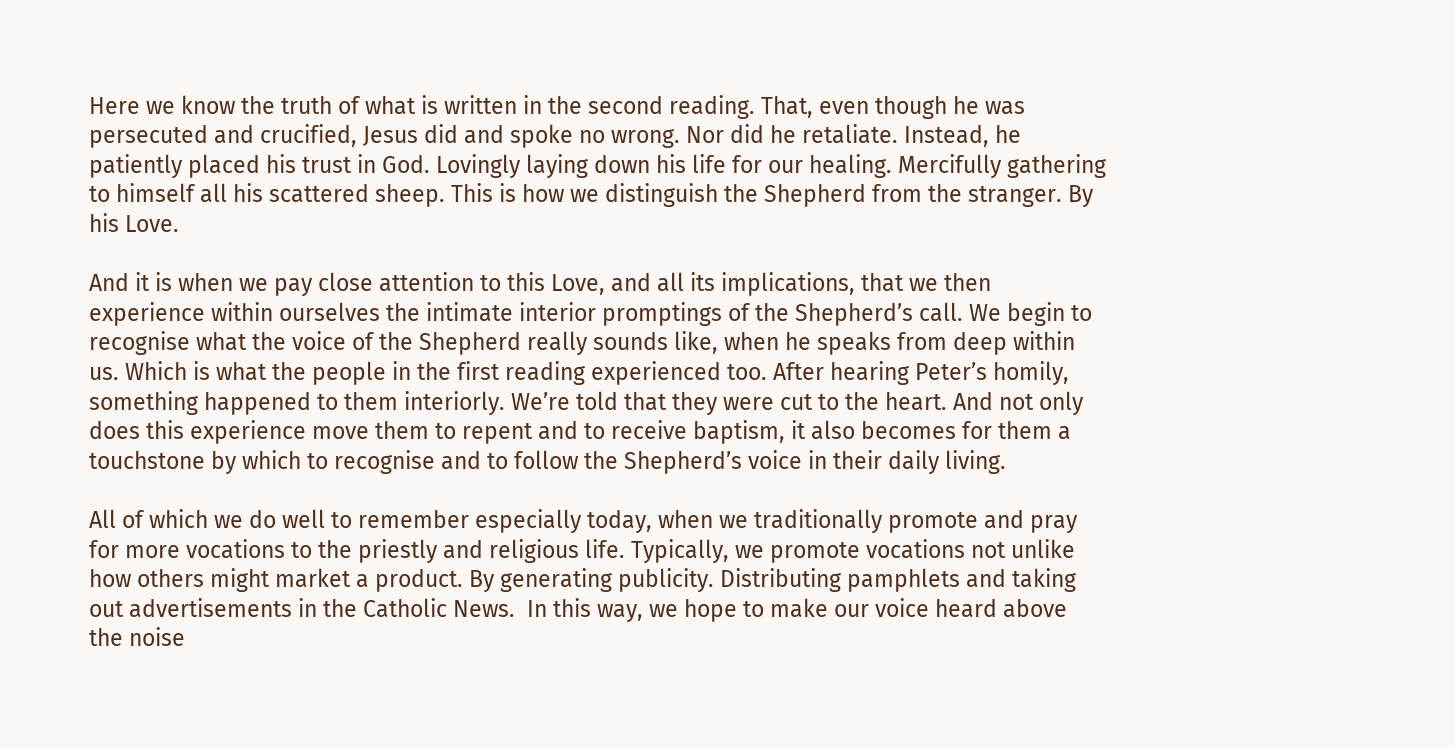Here we know the truth of what is written in the second reading. That, even though he was persecuted and crucified, Jesus did and spoke no wrong. Nor did he retaliate. Instead, he patiently placed his trust in God. Lovingly laying down his life for our healing. Mercifully gathering to himself all his scattered sheep. This is how we distinguish the Shepherd from the stranger. By his Love.

And it is when we pay close attention to this Love, and all its implications, that we then experience within ourselves the intimate interior promptings of the Shepherd’s call. We begin to recognise what the voice of the Shepherd really sounds like, when he speaks from deep within us. Which is what the people in the first reading experienced too. After hearing Peter’s homily, something happened to them interiorly. We’re told that they were cut to the heart. And not only does this experience move them to repent and to receive baptism, it also becomes for them a touchstone by which to recognise and to follow the Shepherd’s voice in their daily living.

All of which we do well to remember especially today, when we traditionally promote and pray for more vocations to the priestly and religious life. Typically, we promote vocations not unlike how others might market a product. By generating publicity. Distributing pamphlets and taking out advertisements in the Catholic News.  In this way, we hope to make our voice heard above the noise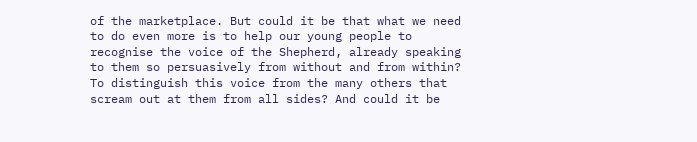of the marketplace. But could it be that what we need to do even more is to help our young people to recognise the voice of the Shepherd, already speaking to them so persuasively from without and from within? To distinguish this voice from the many others that scream out at them from all sides? And could it be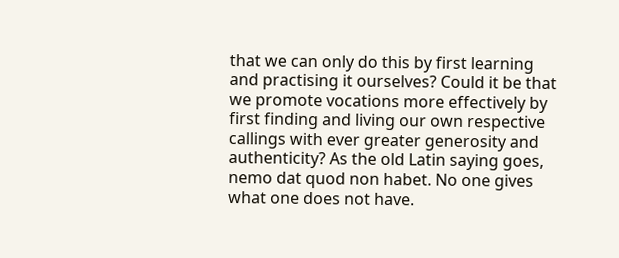that we can only do this by first learning and practising it ourselves? Could it be that we promote vocations more effectively by first finding and living our own respective callings with ever greater generosity and authenticity? As the old Latin saying goes, nemo dat quod non habet. No one gives what one does not have.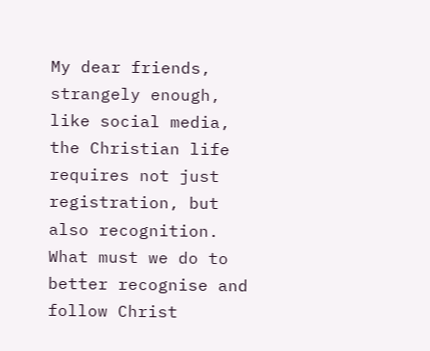My dear friends, strangely enough, like social media, the Christian life requires not just registration, but also recognition. What must we do to better recognise and follow Christ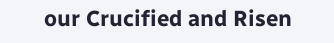our Crucified and Risen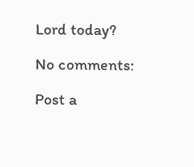Lord today?

No comments:

Post a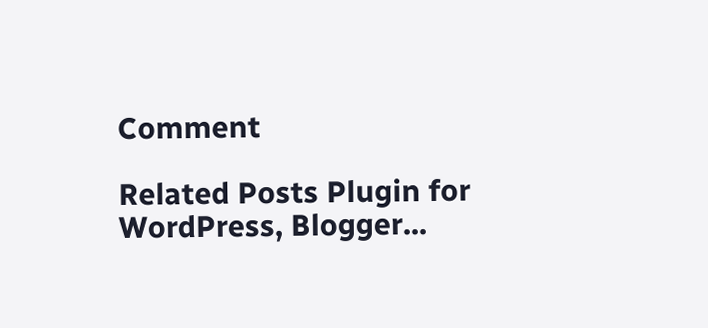Comment

Related Posts Plugin for WordPress, Blogger...